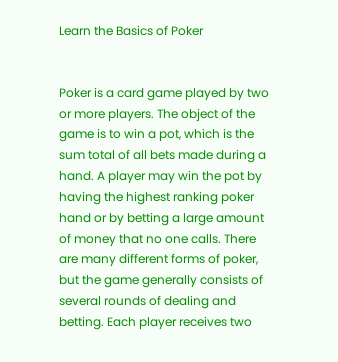Learn the Basics of Poker


Poker is a card game played by two or more players. The object of the game is to win a pot, which is the sum total of all bets made during a hand. A player may win the pot by having the highest ranking poker hand or by betting a large amount of money that no one calls. There are many different forms of poker, but the game generally consists of several rounds of dealing and betting. Each player receives two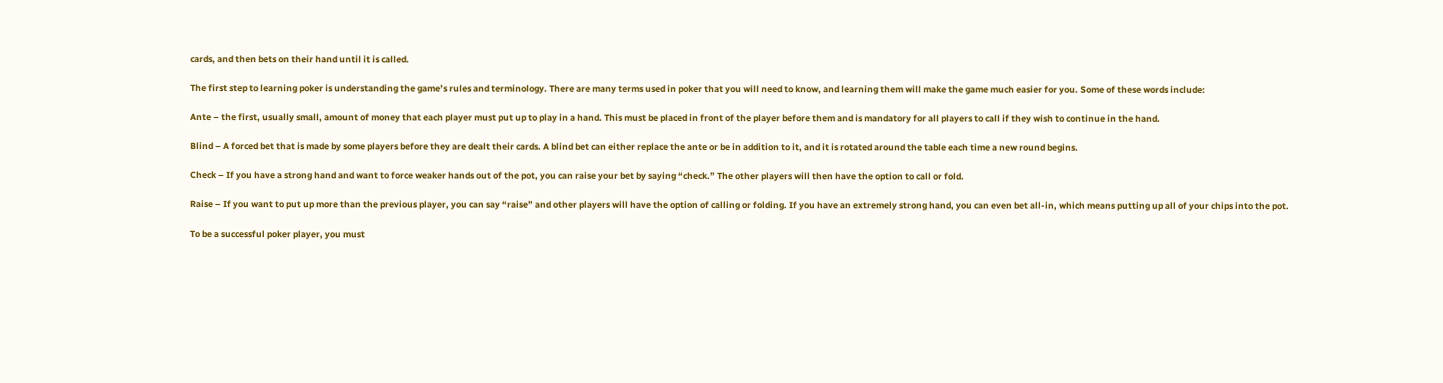cards, and then bets on their hand until it is called.

The first step to learning poker is understanding the game’s rules and terminology. There are many terms used in poker that you will need to know, and learning them will make the game much easier for you. Some of these words include:

Ante – the first, usually small, amount of money that each player must put up to play in a hand. This must be placed in front of the player before them and is mandatory for all players to call if they wish to continue in the hand.

Blind – A forced bet that is made by some players before they are dealt their cards. A blind bet can either replace the ante or be in addition to it, and it is rotated around the table each time a new round begins.

Check – If you have a strong hand and want to force weaker hands out of the pot, you can raise your bet by saying “check.” The other players will then have the option to call or fold.

Raise – If you want to put up more than the previous player, you can say “raise” and other players will have the option of calling or folding. If you have an extremely strong hand, you can even bet all-in, which means putting up all of your chips into the pot.

To be a successful poker player, you must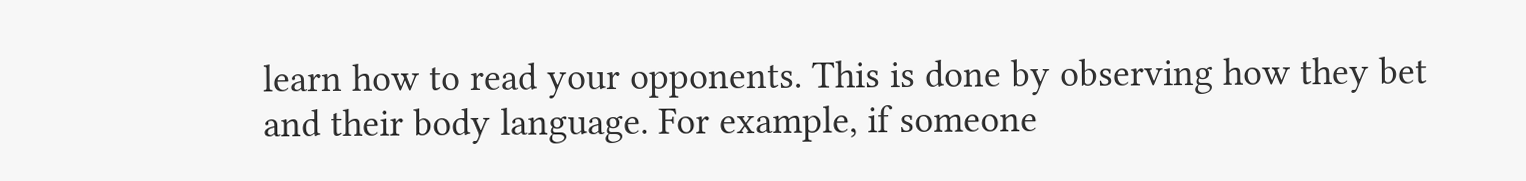learn how to read your opponents. This is done by observing how they bet and their body language. For example, if someone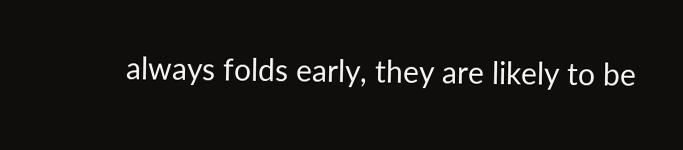always folds early, they are likely to be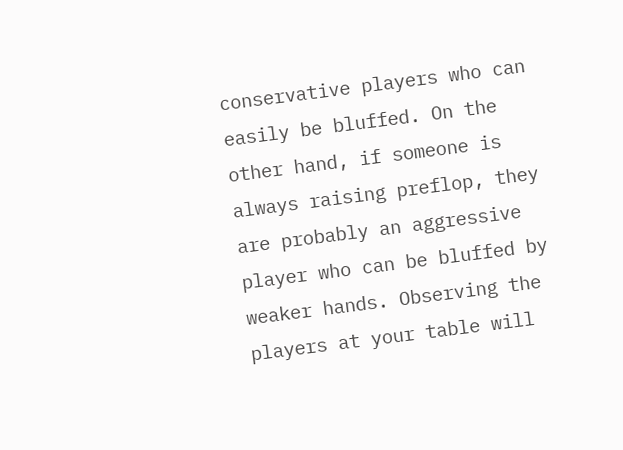conservative players who can easily be bluffed. On the other hand, if someone is always raising preflop, they are probably an aggressive player who can be bluffed by weaker hands. Observing the players at your table will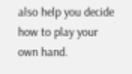also help you decide how to play your own hand.